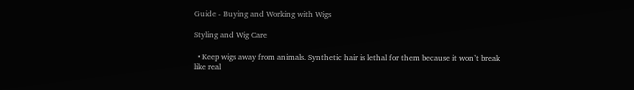Guide - Buying and Working with Wigs

Styling and Wig Care

  • Keep wigs away from animals. Synthetic hair is lethal for them because it won’t break like real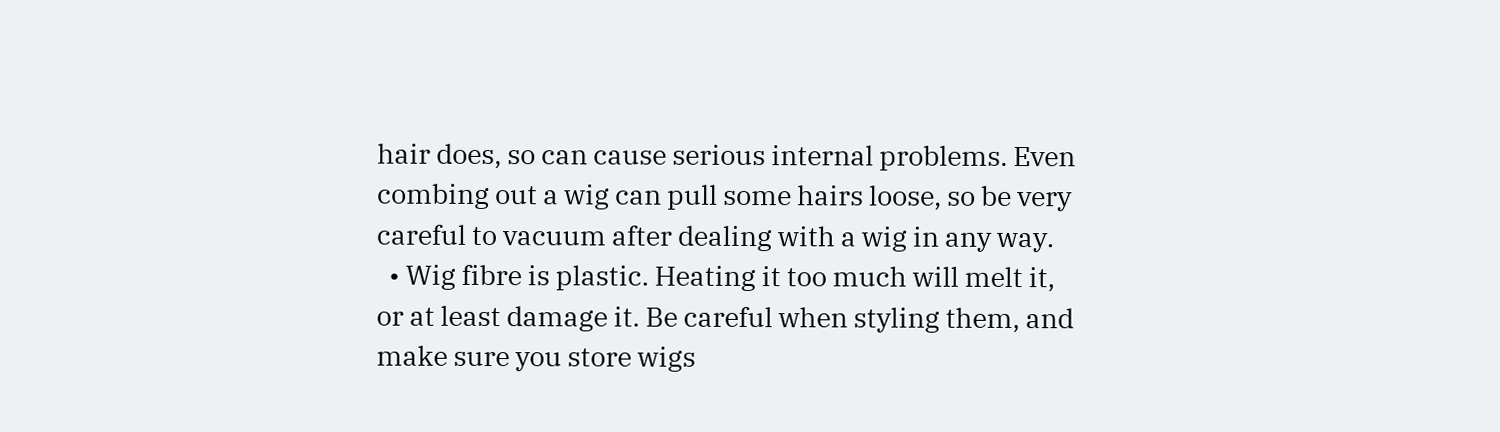hair does, so can cause serious internal problems. Even combing out a wig can pull some hairs loose, so be very careful to vacuum after dealing with a wig in any way.
  • Wig fibre is plastic. Heating it too much will melt it, or at least damage it. Be careful when styling them, and make sure you store wigs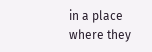in a place where they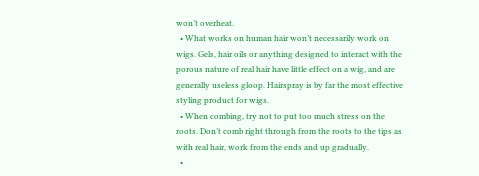won’t overheat.
  • What works on human hair won’t necessarily work on wigs. Gels, hair oils or anything designed to interact with the porous nature of real hair have little effect on a wig, and are generally useless gloop. Hairspray is by far the most effective styling product for wigs.
  • When combing, try not to put too much stress on the roots. Don’t comb right through from the roots to the tips as with real hair, work from the ends and up gradually.
  •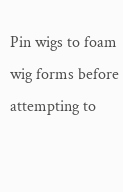Pin wigs to foam wig forms before attempting to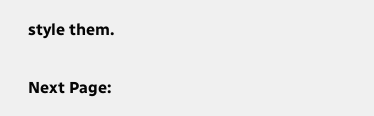style them.

Next Page: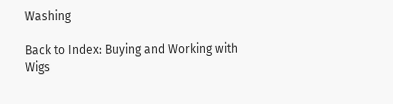Washing

Back to Index: Buying and Working with Wigs